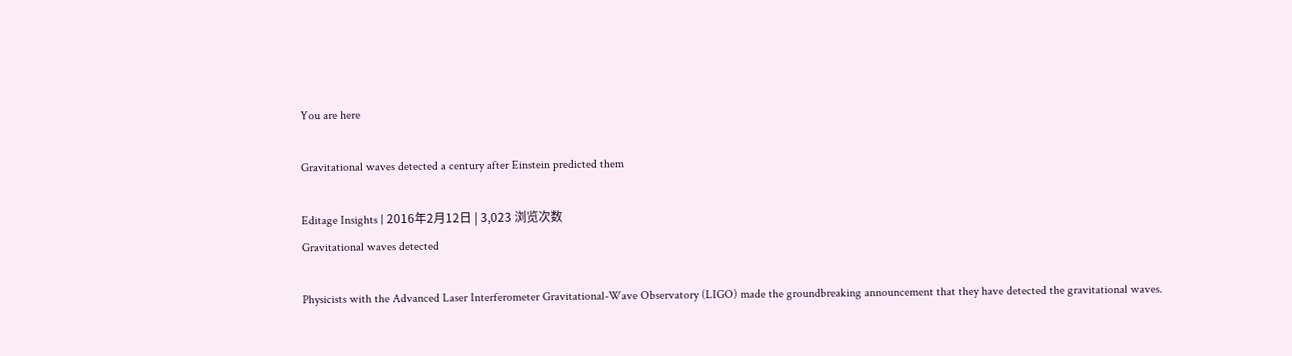You are here

Gravitational waves detected a century after Einstein predicted them

Editage Insights | 2016年2月12日 | 3,023 浏览次数
Gravitational waves detected

Physicists with the Advanced Laser Interferometer Gravitational-Wave Observatory (LIGO) made the groundbreaking announcement that they have detected the gravitational waves.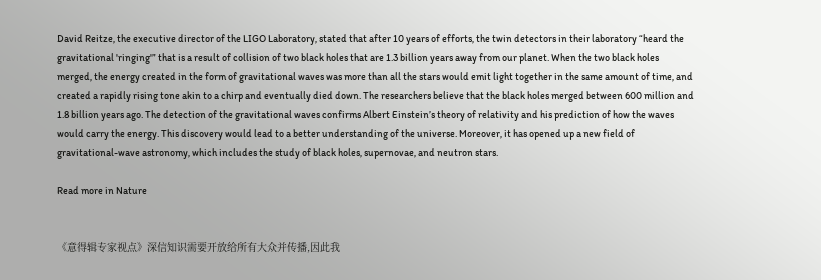David Reitze, the executive director of the LIGO Laboratory, stated that after 10 years of efforts, the twin detectors in their laboratory “heard the gravitational 'ringing'” that is a result of collision of two black holes that are 1.3 billion years away from our planet. When the two black holes merged, the energy created in the form of gravitational waves was more than all the stars would emit light together in the same amount of time, and created a rapidly rising tone akin to a chirp and eventually died down. The researchers believe that the black holes merged between 600 million and 1.8 billion years ago. The detection of the gravitational waves confirms Albert Einstein’s theory of relativity and his prediction of how the waves would carry the energy. This discovery would lead to a better understanding of the universe. Moreover, it has opened up a new field of gravitational-wave astronomy, which includes the study of black holes, supernovae, and neutron stars.

Read more in Nature


《意得辑专家视点》深信知识需要开放给所有大众并传播,因此我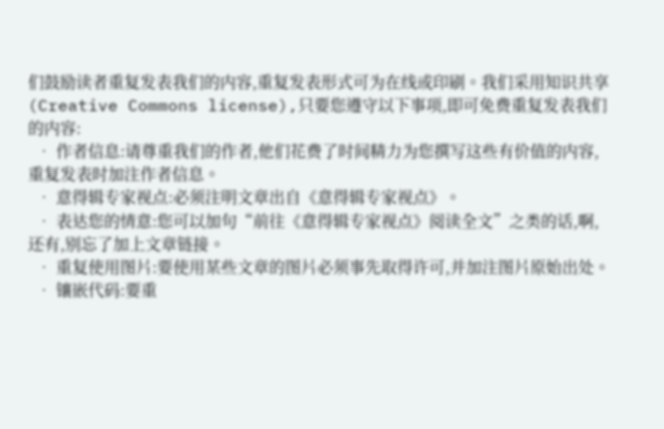们鼓励读者重复发表我们的内容,重复发表形式可为在线或印刷。我们采用知识共享(Creative Commons license),只要您遵守以下事项,即可免费重复发表我们的内容:
  • 作者信息:请尊重我们的作者,他们花费了时间精力为您撰写这些有价值的内容,重复发表时加注作者信息。
  • 意得辑专家视点:必须注明文章出自《意得辑专家视点》。
  • 表达您的情意:您可以加句“前往《意得辑专家视点》阅读全文”之类的话,啊,还有,别忘了加上文章链接。
  • 重复使用图片:要使用某些文章的图片必须事先取得许可,并加注图片原始出处。
  • 镶嵌代码:要重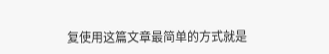复使用这篇文章最简单的方式就是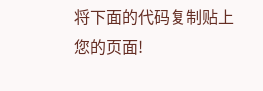将下面的代码复制贴上您的页面!